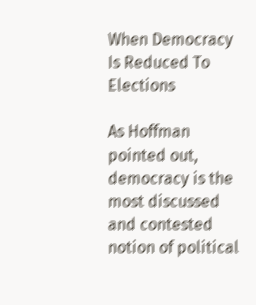When Democracy Is Reduced To Elections

As Hoffman pointed out, democracy is the most discussed and contested notion of political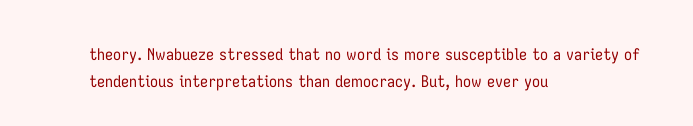theory. Nwabueze stressed that no word is more susceptible to a variety of tendentious interpretations than democracy. But, how ever you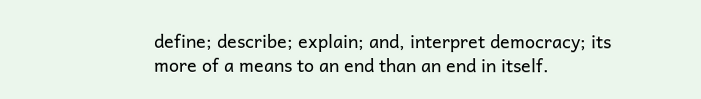define; describe; explain; and, interpret democracy; its more of a means to an end than an end in itself.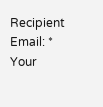Recipient Email: *
Your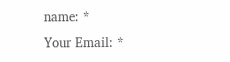name: *
Your Email: *